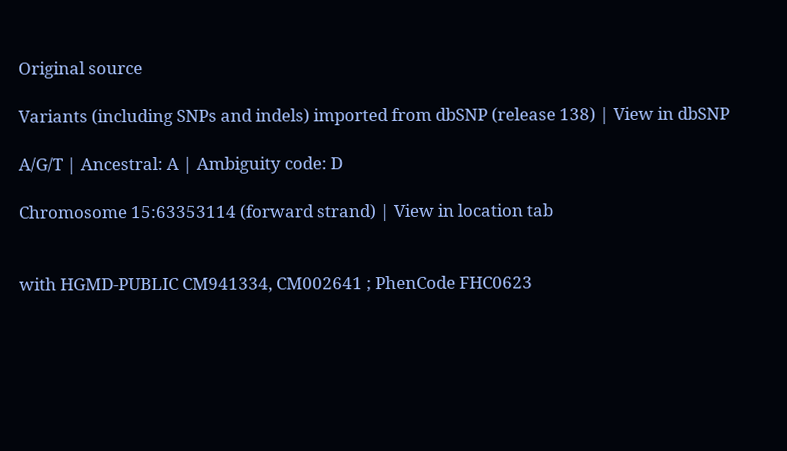Original source

Variants (including SNPs and indels) imported from dbSNP (release 138) | View in dbSNP

A/G/T | Ancestral: A | Ambiguity code: D

Chromosome 15:63353114 (forward strand) | View in location tab


with HGMD-PUBLIC CM941334, CM002641 ; PhenCode FHC0623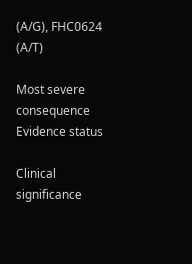(A/G), FHC0624 (A/T)

Most severe consequence
Evidence status

Clinical significance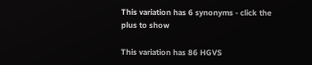This variation has 6 synonyms - click the plus to show

This variation has 86 HGVS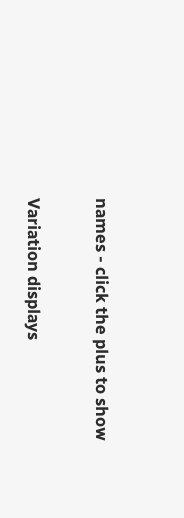names - click the plus to show

Variation displays